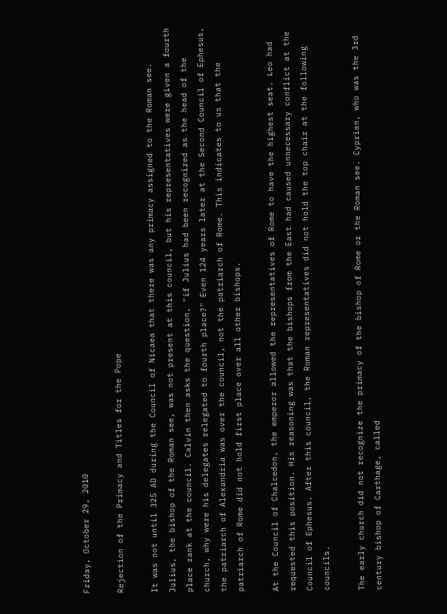Friday, October 29, 2010

Rejection of the Primacy and Titles for the Pope

It was not until 325 AD during the Council of Nicaea that there was any primacy assigned to the Roman see. Julius, the bishop of the Roman see, was not present at this council, but his representatives were given a fourth place rank at the council. Calvin then asks the question, "if Julius had been recognized as the head of the church, why were his delegates relegated to fourth place?" Even 124 years later at the Second Council of Ephesus, the patriarch of Alexandria was over the council, not the patriarch of Rome. This indicates to us that the patriarch of Rome did not hold first place over all other bishops.

At the Council of Chalcedon, the emperor allowed the representatives of Rome to have the highest seat. Leo had requested this position. His reasoning was that the bishops from the East had caused unnecessary conflict at the Council of Ephesus. After this council, the Roman representatives did not hold the top chair at the following councils.

The early church did not recognize the primacy of the bishop of Rome or the Roman see. Cyprian, who was the 3rd century bishop of Carthage, called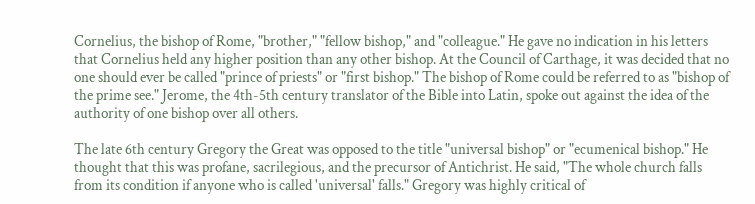Cornelius, the bishop of Rome, "brother," "fellow bishop," and "colleague." He gave no indication in his letters that Cornelius held any higher position than any other bishop. At the Council of Carthage, it was decided that no one should ever be called "prince of priests" or "first bishop." The bishop of Rome could be referred to as "bishop of the prime see." Jerome, the 4th-5th century translator of the Bible into Latin, spoke out against the idea of the authority of one bishop over all others.

The late 6th century Gregory the Great was opposed to the title "universal bishop" or "ecumenical bishop." He thought that this was profane, sacrilegious, and the precursor of Antichrist. He said, "The whole church falls from its condition if anyone who is called 'universal' falls." Gregory was highly critical of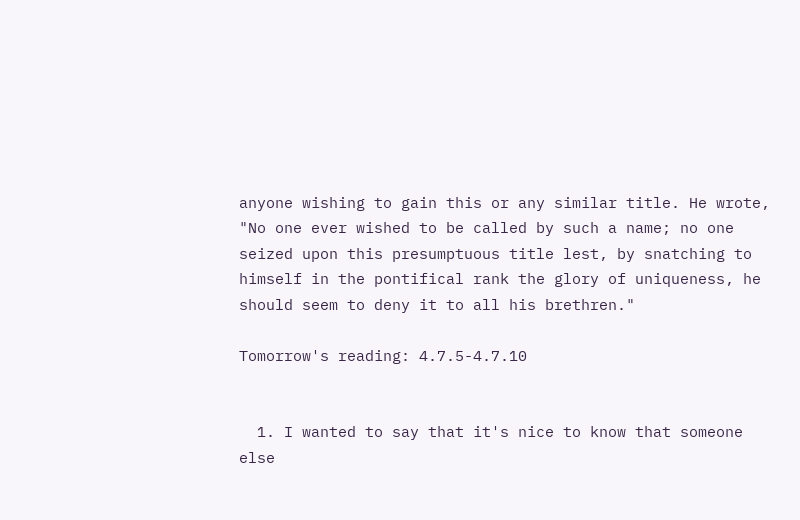anyone wishing to gain this or any similar title. He wrote, "No one ever wished to be called by such a name; no one seized upon this presumptuous title lest, by snatching to himself in the pontifical rank the glory of uniqueness, he should seem to deny it to all his brethren."

Tomorrow's reading: 4.7.5-4.7.10


  1. I wanted to say that it's nice to know that someone else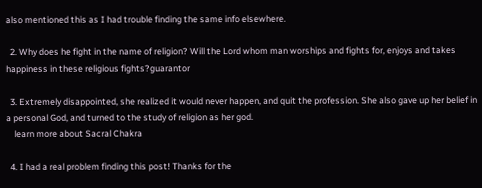also mentioned this as I had trouble finding the same info elsewhere.

  2. Why does he fight in the name of religion? Will the Lord whom man worships and fights for, enjoys and takes happiness in these religious fights?guarantor

  3. Extremely disappointed, she realized it would never happen, and quit the profession. She also gave up her belief in a personal God, and turned to the study of religion as her god.
    learn more about Sacral Chakra

  4. I had a real problem finding this post! Thanks for the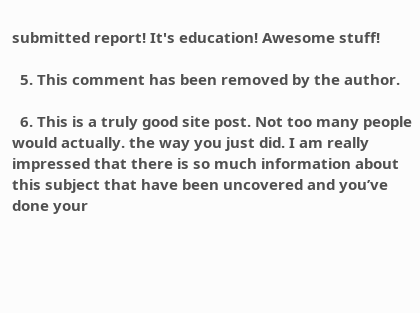submitted report! It's education! Awesome stuff!

  5. This comment has been removed by the author.

  6. This is a truly good site post. Not too many people would actually. the way you just did. I am really impressed that there is so much information about this subject that have been uncovered and you’ve done your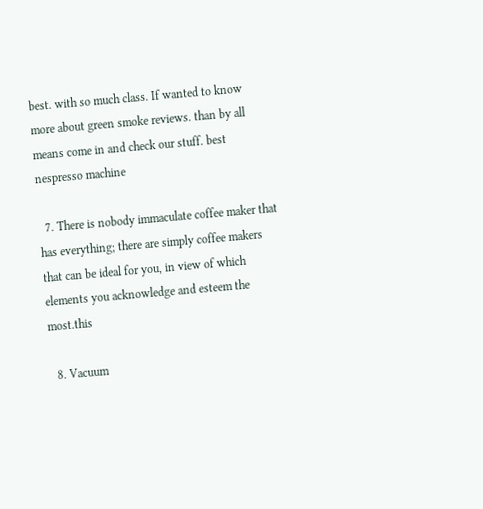best. with so much class. If wanted to know more about green smoke reviews. than by all means come in and check our stuff. best nespresso machine

  7. There is nobody immaculate coffee maker that has everything; there are simply coffee makers that can be ideal for you, in view of which elements you acknowledge and esteem the most.this

  8. Vacuum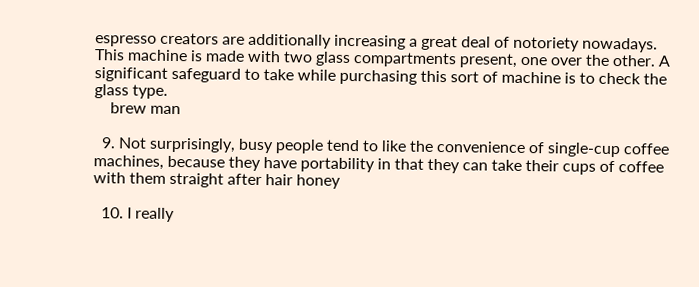espresso creators are additionally increasing a great deal of notoriety nowadays. This machine is made with two glass compartments present, one over the other. A significant safeguard to take while purchasing this sort of machine is to check the glass type.
    brew man

  9. Not surprisingly, busy people tend to like the convenience of single-cup coffee machines, because they have portability in that they can take their cups of coffee with them straight after hair honey

  10. I really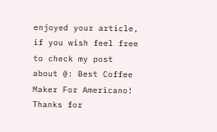enjoyed your article, if you wish feel free to check my post about @: Best Coffee Maker For Americano! Thanks for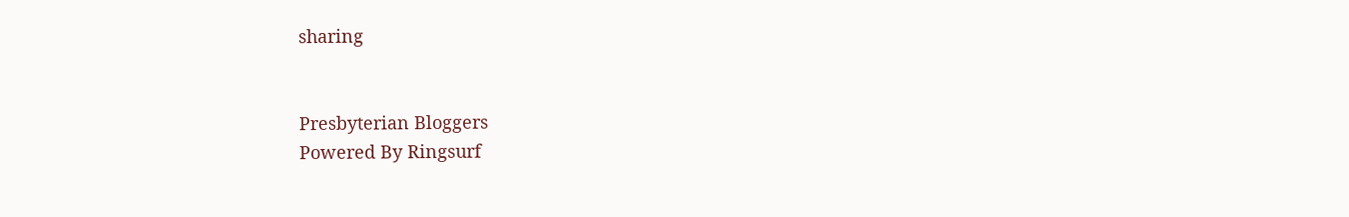sharing


Presbyterian Bloggers
Powered By Ringsurf